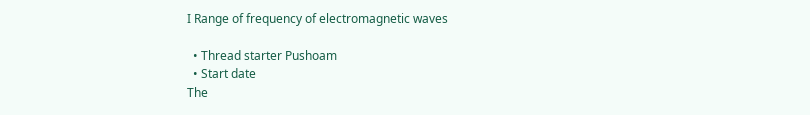I Range of frequency of electromagnetic waves

  • Thread starter Pushoam
  • Start date
The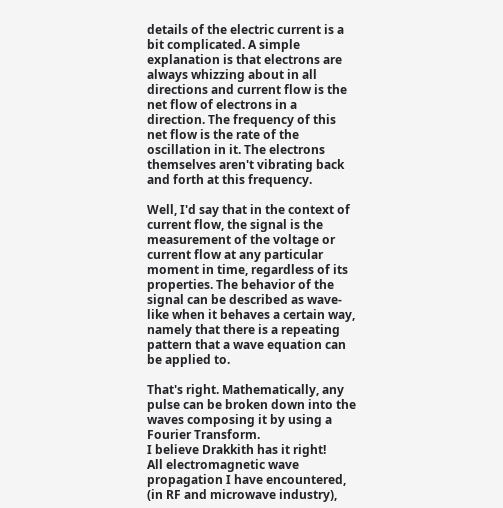details of the electric current is a bit complicated. A simple explanation is that electrons are always whizzing about in all directions and current flow is the net flow of electrons in a direction. The frequency of this net flow is the rate of the oscillation in it. The electrons themselves aren't vibrating back and forth at this frequency.

Well, I'd say that in the context of current flow, the signal is the measurement of the voltage or current flow at any particular moment in time, regardless of its properties. The behavior of the signal can be described as wave-like when it behaves a certain way, namely that there is a repeating pattern that a wave equation can be applied to.

That's right. Mathematically, any pulse can be broken down into the waves composing it by using a Fourier Transform.
I believe Drakkith has it right!
All electromagnetic wave propagation I have encountered, (in RF and microwave industry),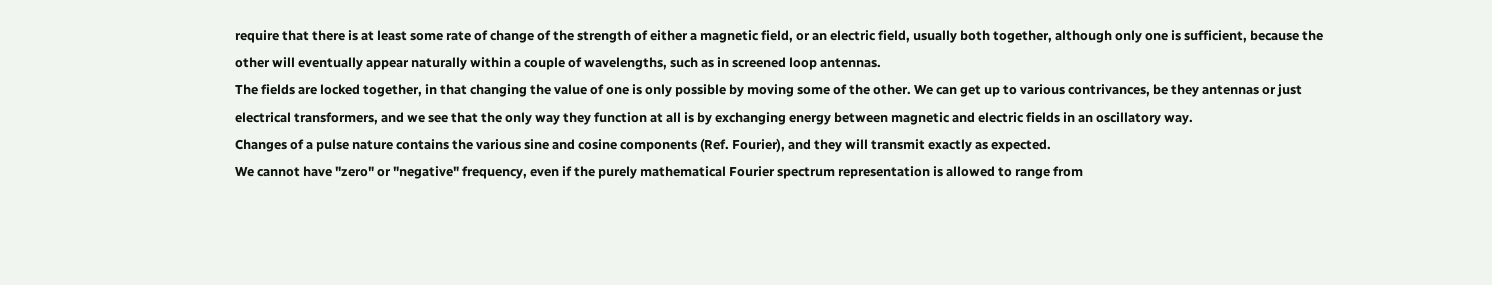require that there is at least some rate of change of the strength of either a magnetic field, or an electric field, usually both together, although only one is sufficient, because the other will eventually appear naturally within a couple of wavelengths, such as in screened loop antennas.
The fields are locked together, in that changing the value of one is only possible by moving some of the other. We can get up to various contrivances, be they antennas or just electrical transformers, and we see that the only way they function at all is by exchanging energy between magnetic and electric fields in an oscillatory way.
Changes of a pulse nature contains the various sine and cosine components (Ref. Fourier), and they will transmit exactly as expected.
We cannot have "zero" or "negative" frequency, even if the purely mathematical Fourier spectrum representation is allowed to range from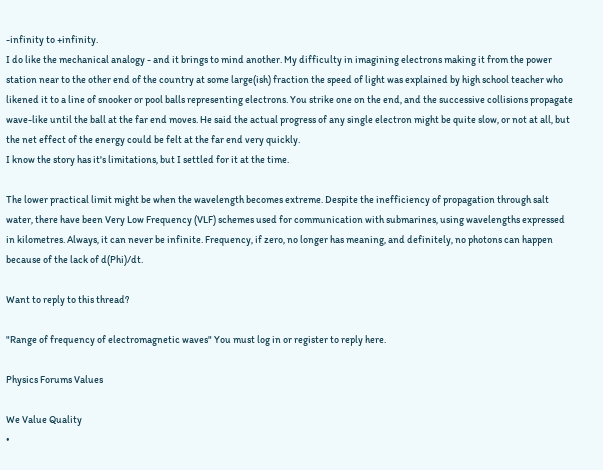-infinity to +infinity.
I do like the mechanical analogy - and it brings to mind another. My difficulty in imagining electrons making it from the power station near to the other end of the country at some large(ish) fraction the speed of light was explained by high school teacher who likened it to a line of snooker or pool balls representing electrons. You strike one on the end, and the successive collisions propagate wave-like until the ball at the far end moves. He said the actual progress of any single electron might be quite slow, or not at all, but the net effect of the energy could be felt at the far end very quickly.
I know the story has it's limitations, but I settled for it at the time.

The lower practical limit might be when the wavelength becomes extreme. Despite the inefficiency of propagation through salt water, there have been Very Low Frequency (VLF) schemes used for communication with submarines, using wavelengths expressed in kilometres. Always, it can never be infinite. Frequency, if zero, no longer has meaning, and definitely, no photons can happen because of the lack of d(Phi)/dt.

Want to reply to this thread?

"Range of frequency of electromagnetic waves" You must log in or register to reply here.

Physics Forums Values

We Value Quality
•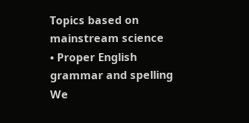Topics based on mainstream science
• Proper English grammar and spelling
We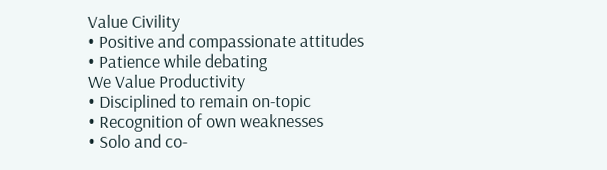Value Civility
• Positive and compassionate attitudes
• Patience while debating
We Value Productivity
• Disciplined to remain on-topic
• Recognition of own weaknesses
• Solo and co-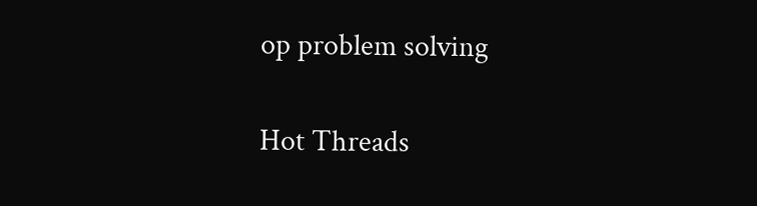op problem solving

Hot Threads